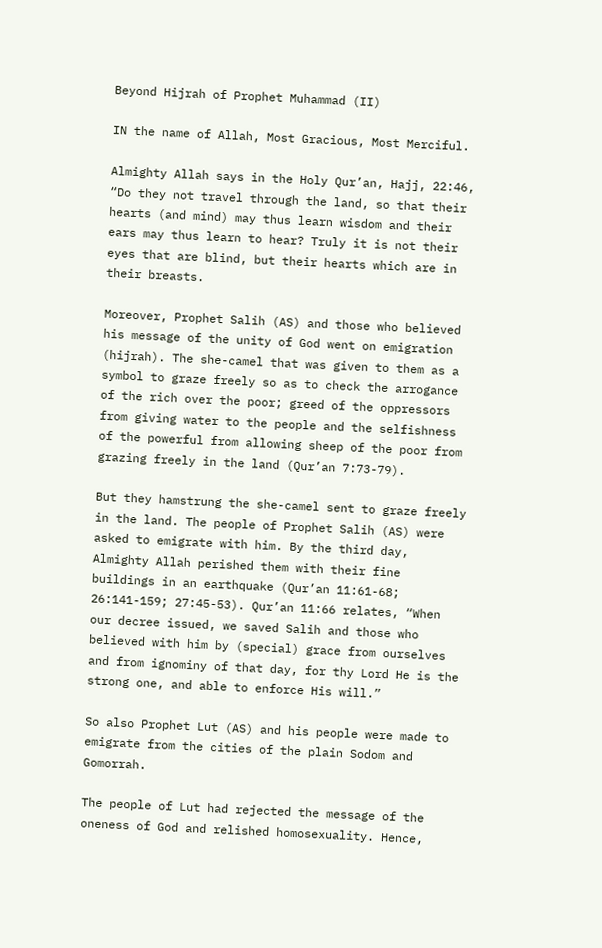Beyond Hijrah of Prophet Muhammad (II)

IN the name of Allah, Most Gracious, Most Merciful.

Almighty Allah says in the Holy Qur’an, Hajj, 22:46, “Do they not travel through the land, so that their hearts (and mind) may thus learn wisdom and their ears may thus learn to hear? Truly it is not their eyes that are blind, but their hearts which are in their breasts.

Moreover, Prophet Salih (AS) and those who believed his message of the unity of God went on emigration (hijrah). The she-camel that was given to them as a symbol to graze freely so as to check the arrogance of the rich over the poor; greed of the oppressors from giving water to the people and the selfishness of the powerful from allowing sheep of the poor from grazing freely in the land (Qur’an 7:73-79).

But they hamstrung the she-camel sent to graze freely in the land. The people of Prophet Salih (AS) were asked to emigrate with him. By the third day, Almighty Allah perished them with their fine buildings in an earthquake (Qur’an 11:61-68; 26:141-159; 27:45-53). Qur’an 11:66 relates, “When our decree issued, we saved Salih and those who believed with him by (special) grace from ourselves and from ignominy of that day, for thy Lord He is the strong one, and able to enforce His will.”

So also Prophet Lut (AS) and his people were made to emigrate from the cities of the plain Sodom and Gomorrah.

The people of Lut had rejected the message of the oneness of God and relished homosexuality. Hence,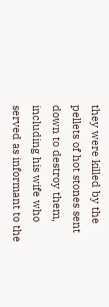they were killed by the pellets of hot stones sent down to destroy them, including his wife who served as informant to the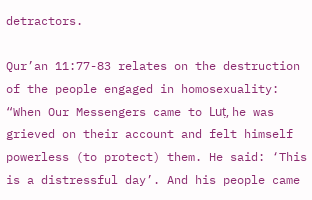detractors.

Qur’an 11:77-83 relates on the destruction of the people engaged in homosexuality: “When Our Messengers came to Luṭ, he was grieved on their account and felt himself powerless (to protect) them. He said: ‘This is a distressful day’. And his people came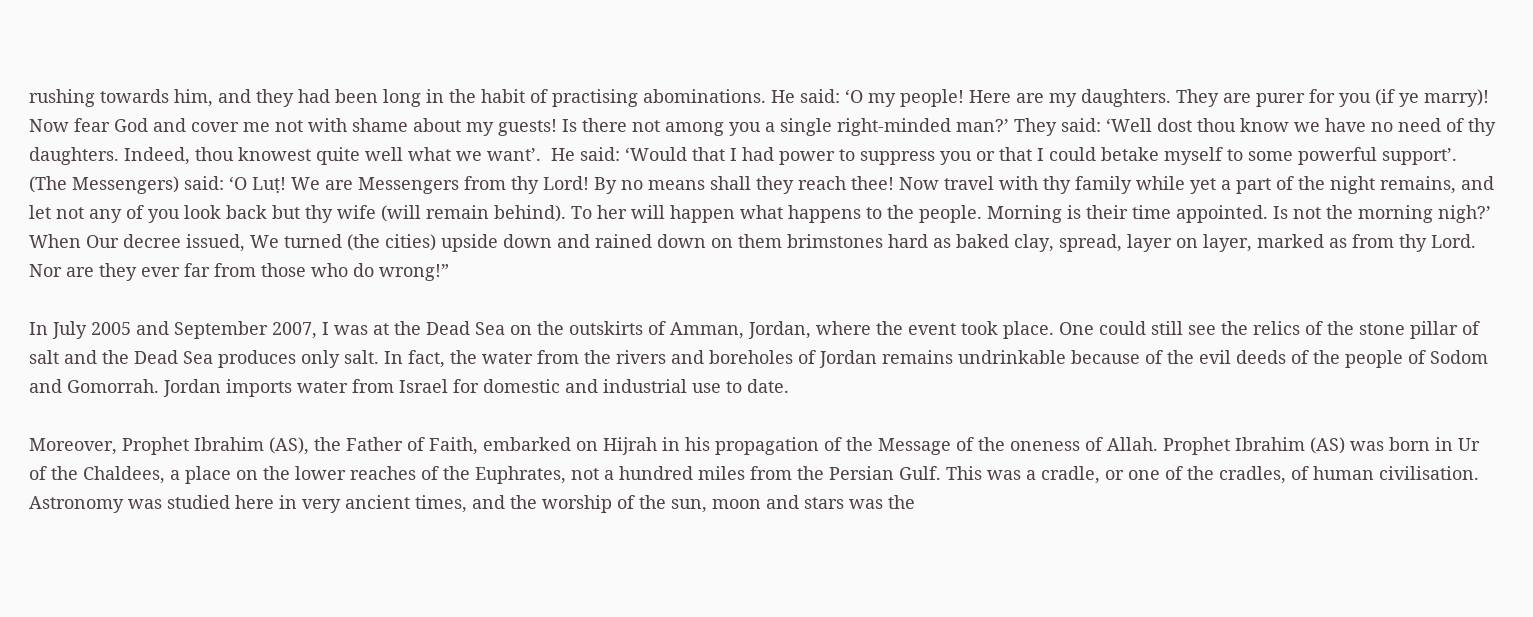rushing towards him, and they had been long in the habit of practising abominations. He said: ‘O my people! Here are my daughters. They are purer for you (if ye marry)! Now fear God and cover me not with shame about my guests! Is there not among you a single right-minded man?’ They said: ‘Well dost thou know we have no need of thy daughters. Indeed, thou knowest quite well what we want’.  He said: ‘Would that I had power to suppress you or that I could betake myself to some powerful support’.   (The Messengers) said: ‘O Luṭ! We are Messengers from thy Lord! By no means shall they reach thee! Now travel with thy family while yet a part of the night remains, and let not any of you look back but thy wife (will remain behind). To her will happen what happens to the people. Morning is their time appointed. Is not the morning nigh?’ When Our decree issued, We turned (the cities) upside down and rained down on them brimstones hard as baked clay, spread, layer on layer, marked as from thy Lord. Nor are they ever far from those who do wrong!”

In July 2005 and September 2007, I was at the Dead Sea on the outskirts of Amman, Jordan, where the event took place. One could still see the relics of the stone pillar of salt and the Dead Sea produces only salt. In fact, the water from the rivers and boreholes of Jordan remains undrinkable because of the evil deeds of the people of Sodom and Gomorrah. Jordan imports water from Israel for domestic and industrial use to date.

Moreover, Prophet Ibrahim (AS), the Father of Faith, embarked on Hijrah in his propagation of the Message of the oneness of Allah. Prophet Ibrahim (AS) was born in Ur of the Chaldees, a place on the lower reaches of the Euphrates, not a hundred miles from the Persian Gulf. This was a cradle, or one of the cradles, of human civilisation. Astronomy was studied here in very ancient times, and the worship of the sun, moon and stars was the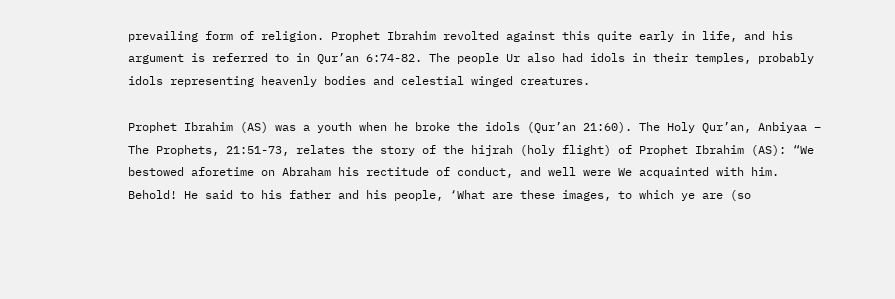prevailing form of religion. Prophet Ibrahim revolted against this quite early in life, and his argument is referred to in Qur’an 6:74-82. The people Ur also had idols in their temples, probably idols representing heavenly bodies and celestial winged creatures.

Prophet Ibrahim (AS) was a youth when he broke the idols (Qur’an 21:60). The Holy Qur’an, Anbiyaa – The Prophets, 21:51-73, relates the story of the hijrah (holy flight) of Prophet Ibrahim (AS): “We bestowed aforetime on Abraham his rectitude of conduct, and well were We acquainted with him. Behold! He said to his father and his people, ‘What are these images, to which ye are (so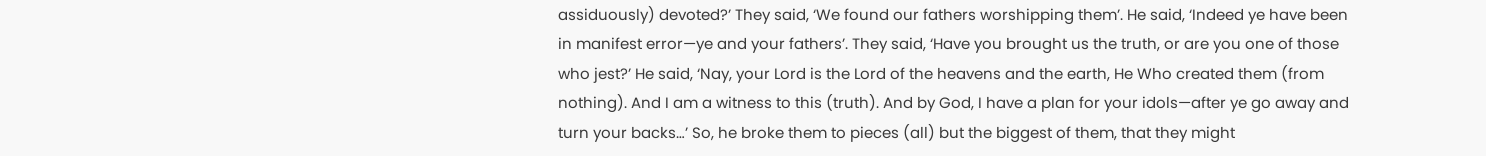assiduously) devoted?’ They said, ‘We found our fathers worshipping them’. He said, ‘Indeed ye have been in manifest error—ye and your fathers’. They said, ‘Have you brought us the truth, or are you one of those who jest?’ He said, ‘Nay, your Lord is the Lord of the heavens and the earth, He Who created them (from nothing). And I am a witness to this (truth). And by God, I have a plan for your idols—after ye go away and turn your backs…’ So, he broke them to pieces (all) but the biggest of them, that they might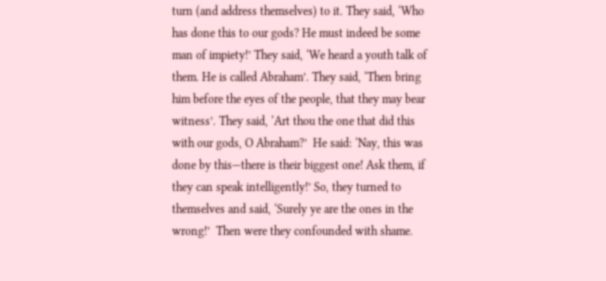turn (and address themselves) to it. They said, ‘Who has done this to our gods? He must indeed be some man of impiety!’ They said, ‘We heard a youth talk of them. He is called Abraham’. They said, ‘Then bring him before the eyes of the people, that they may bear witness’. They said, ‘Art thou the one that did this with our gods, O Abraham?’  He said: ‘Nay, this was done by this—there is their biggest one! Ask them, if they can speak intelligently!’ So, they turned to themselves and said, ‘Surely ye are the ones in the wrong!’  Then were they confounded with shame.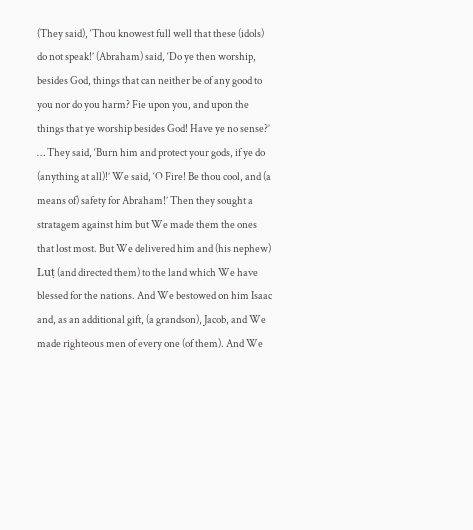(They said), ‘Thou knowest full well that these (idols) do not speak!’ (Abraham) said, ‘Do ye then worship, besides God, things that can neither be of any good to you nor do you harm? Fie upon you, and upon the things that ye worship besides God! Have ye no sense?’ … They said, ‘Burn him and protect your gods, if ye do (anything at all)!’ We said, ‘O Fire! Be thou cool, and (a means of) safety for Abraham!’ Then they sought a stratagem against him but We made them the ones that lost most. But We delivered him and (his nephew) Luṭ (and directed them) to the land which We have blessed for the nations. And We bestowed on him Isaac and, as an additional gift, (a grandson), Jacob, and We made righteous men of every one (of them). And We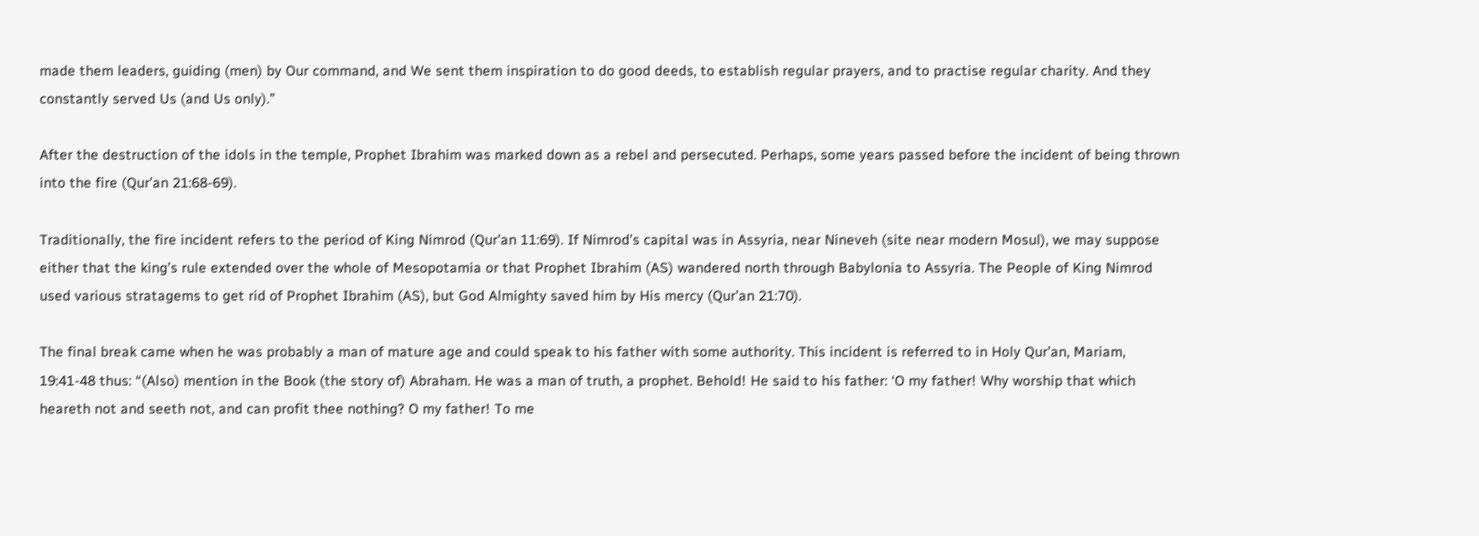made them leaders, guiding (men) by Our command, and We sent them inspiration to do good deeds, to establish regular prayers, and to practise regular charity. And they constantly served Us (and Us only).”

After the destruction of the idols in the temple, Prophet Ibrahim was marked down as a rebel and persecuted. Perhaps, some years passed before the incident of being thrown into the fire (Qur’an 21:68-69).

Traditionally, the fire incident refers to the period of King Nimrod (Qur’an 11:69). If Nimrod’s capital was in Assyria, near Nineveh (site near modern Mosul), we may suppose either that the king’s rule extended over the whole of Mesopotamia or that Prophet Ibrahim (AS) wandered north through Babylonia to Assyria. The People of King Nimrod used various stratagems to get rid of Prophet Ibrahim (AS), but God Almighty saved him by His mercy (Qur’an 21:70).

The final break came when he was probably a man of mature age and could speak to his father with some authority. This incident is referred to in Holy Qur’an, Mariam, 19:41-48 thus: “(Also) mention in the Book (the story of) Abraham. He was a man of truth, a prophet. Behold! He said to his father: ‘O my father! Why worship that which heareth not and seeth not, and can profit thee nothing? O my father! To me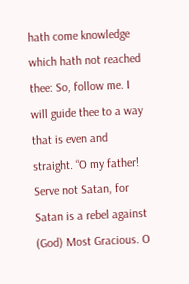hath come knowledge which hath not reached thee: So, follow me. I will guide thee to a way that is even and straight. “O my father! Serve not Satan, for Satan is a rebel against (God) Most Gracious. O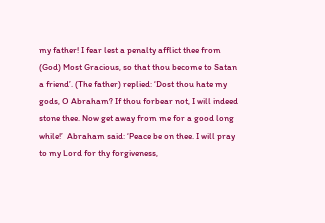my father! I fear lest a penalty afflict thee from (God) Most Gracious, so that thou become to Satan a friend’. (The father) replied: ‘Dost thou hate my gods, O Abraham? If thou forbear not, I will indeed stone thee. Now get away from me for a good long while!’  Abraham said: ‘Peace be on thee. I will pray to my Lord for thy forgiveness,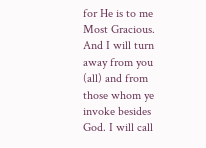for He is to me Most Gracious. And I will turn away from you (all) and from those whom ye invoke besides God. I will call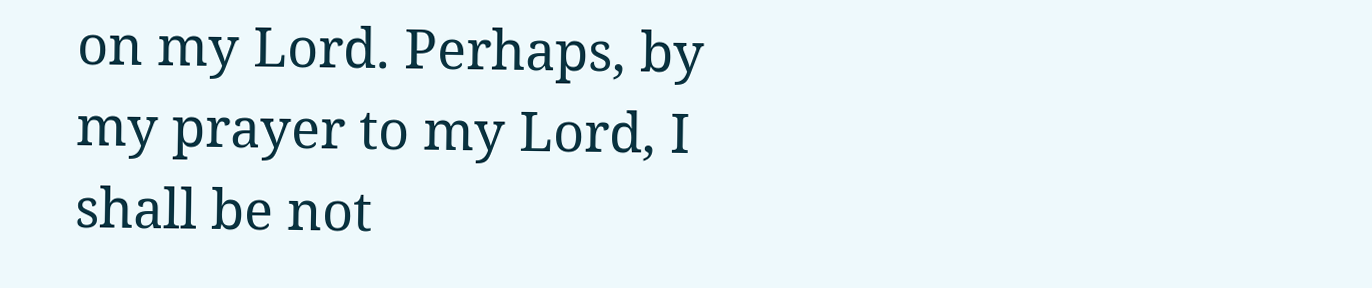on my Lord. Perhaps, by my prayer to my Lord, I shall be not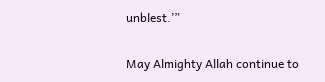unblest.’”

May Almighty Allah continue to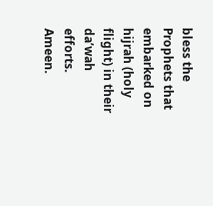bless the Prophets that embarked on hijrah (holy flight) in their da’wah efforts. Ameen.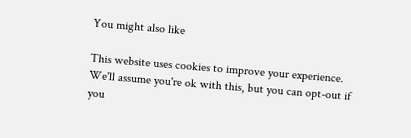You might also like

This website uses cookies to improve your experience. We'll assume you're ok with this, but you can opt-out if you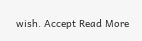wish. Accept Read More